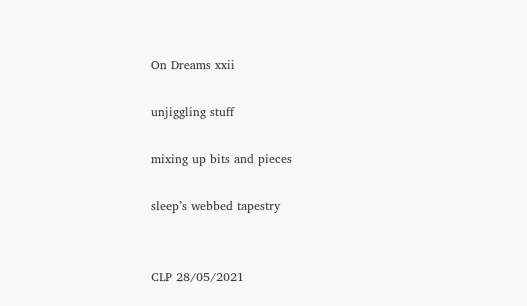On Dreams xxii

unjiggling stuff

mixing up bits and pieces

sleep’s webbed tapestry


CLP 28/05/2021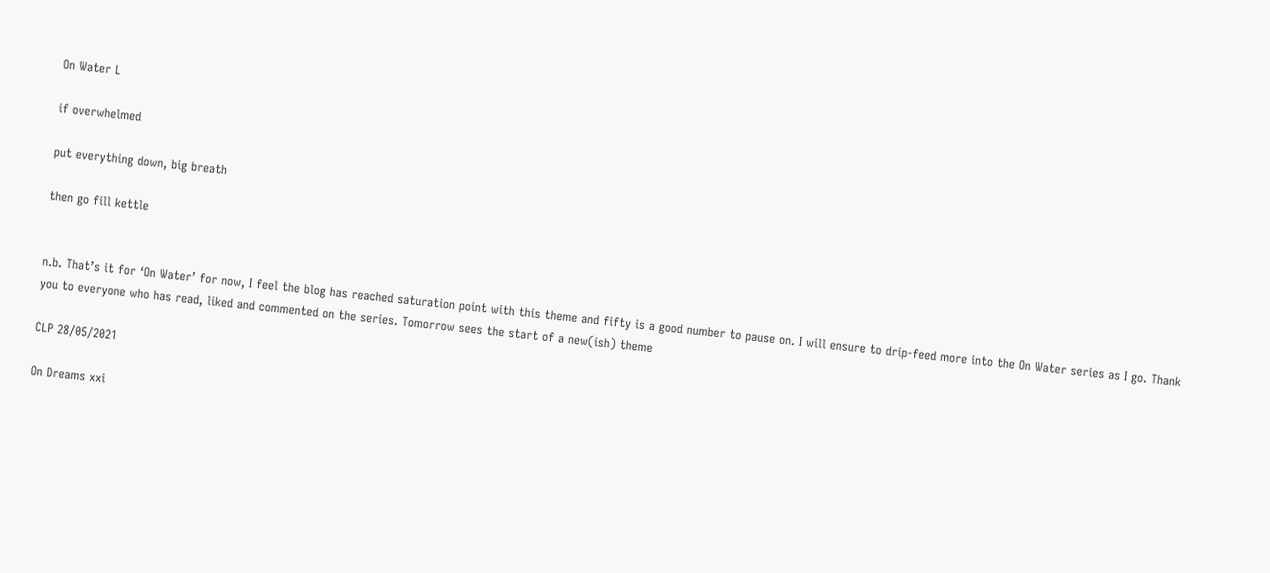On Water L

if overwhelmed

put everything down, big breath

then go fill kettle


n.b. That’s it for ‘On Water’ for now, I feel the blog has reached saturation point with this theme and fifty is a good number to pause on. I will ensure to drip-feed more into the On Water series as I go. Thank you to everyone who has read, liked and commented on the series. Tomorrow sees the start of a new(ish) theme

CLP 28/05/2021

On Dreams xxi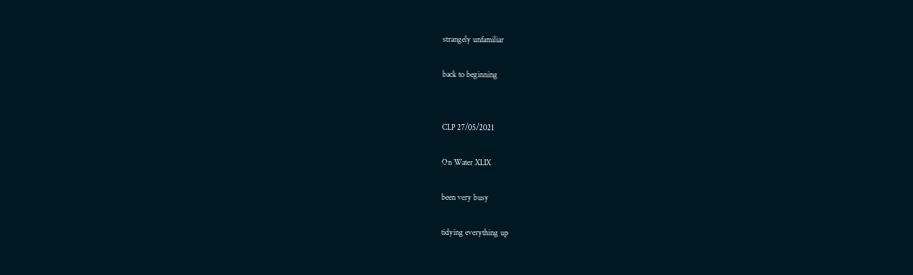strangely unfamiliar

back to beginning


CLP 27/05/2021

On Water XLIX

been very busy

tidying everything up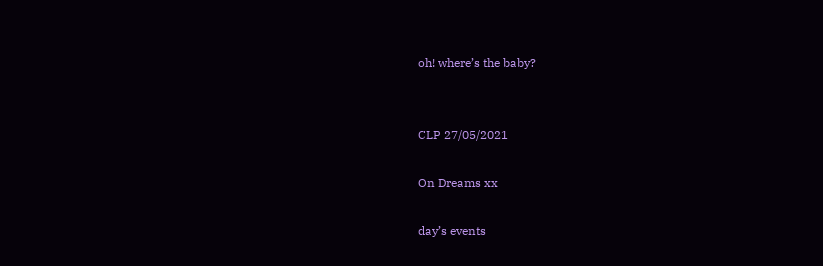oh! where’s the baby?


CLP 27/05/2021

On Dreams xx

day’s events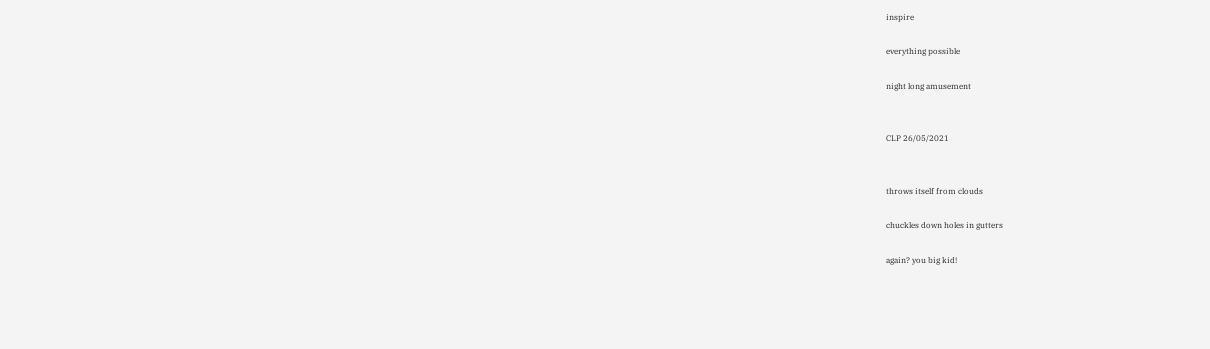inspire

everything possible

night long amusement


CLP 26/05/2021


throws itself from clouds

chuckles down holes in gutters

again? you big kid!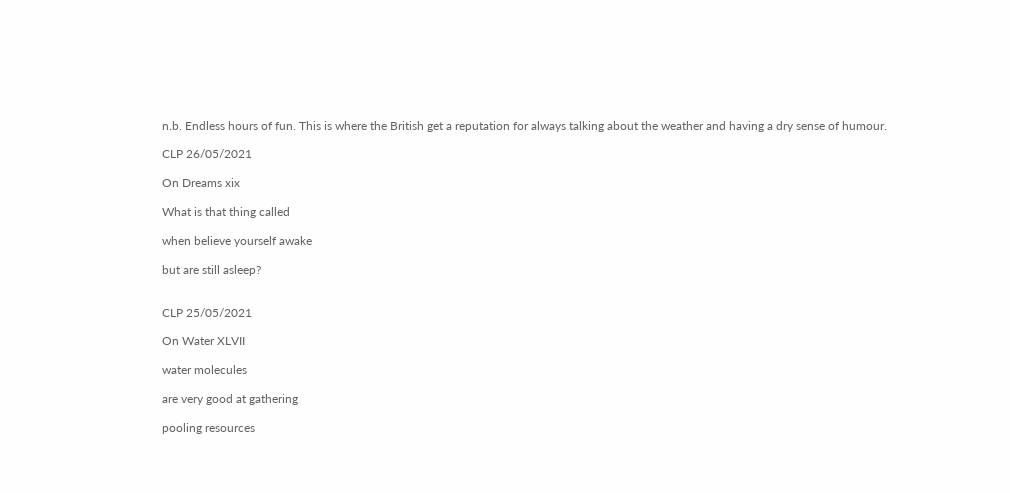n.b. Endless hours of fun. This is where the British get a reputation for always talking about the weather and having a dry sense of humour.

CLP 26/05/2021

On Dreams xix

What is that thing called

when believe yourself awake

but are still asleep?


CLP 25/05/2021

On Water XLVII

water molecules

are very good at gathering

pooling resources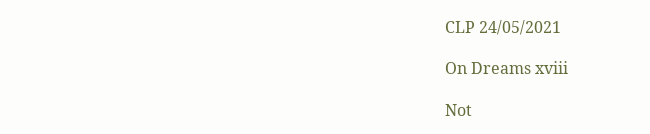CLP 24/05/2021

On Dreams xviii

Not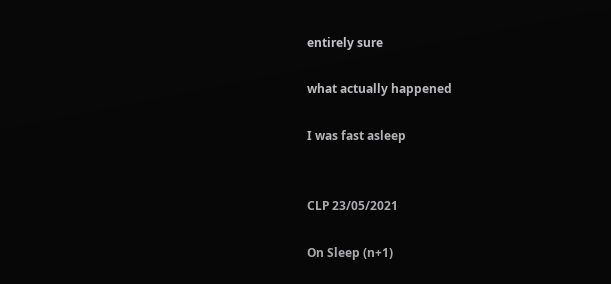entirely sure

what actually happened

I was fast asleep


CLP 23/05/2021

On Sleep (n+1)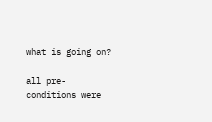what is going on?

all pre-conditions were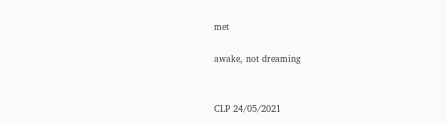met

awake, not dreaming


CLP 24/05/2021